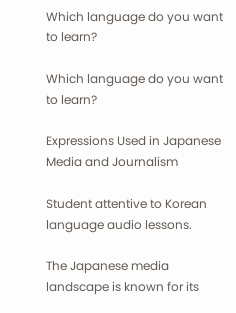Which language do you want to learn?

Which language do you want to learn?

Expressions Used in Japanese Media and Journalism

Student attentive to Korean language audio lessons.

The Japanese media landscape is known for its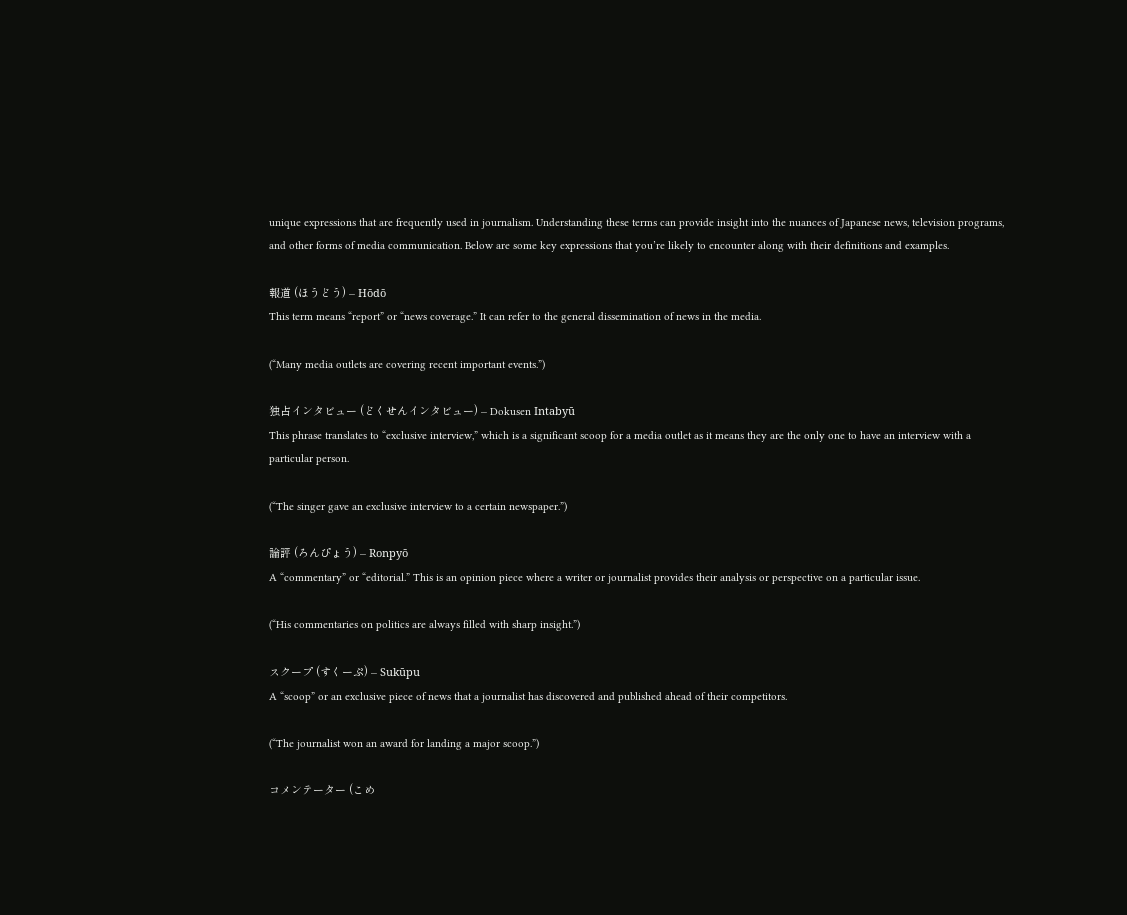unique expressions that are frequently used in journalism. Understanding these terms can provide insight into the nuances of Japanese news, television programs, and other forms of media communication. Below are some key expressions that you’re likely to encounter along with their definitions and examples.

報道 (ほうどう) – Hōdō
This term means “report” or “news coverage.” It can refer to the general dissemination of news in the media.

(“Many media outlets are covering recent important events.”)

独占インタビュー (どくせんインタビュー) – Dokusen Intabyū
This phrase translates to “exclusive interview,” which is a significant scoop for a media outlet as it means they are the only one to have an interview with a particular person.

(“The singer gave an exclusive interview to a certain newspaper.”)

論評 (ろんぴょう) – Ronpyō
A “commentary” or “editorial.” This is an opinion piece where a writer or journalist provides their analysis or perspective on a particular issue.

(“His commentaries on politics are always filled with sharp insight.”)

スクープ (すくーぷ) – Sukūpu
A “scoop” or an exclusive piece of news that a journalist has discovered and published ahead of their competitors.

(“The journalist won an award for landing a major scoop.”)

コメンテーター (こめ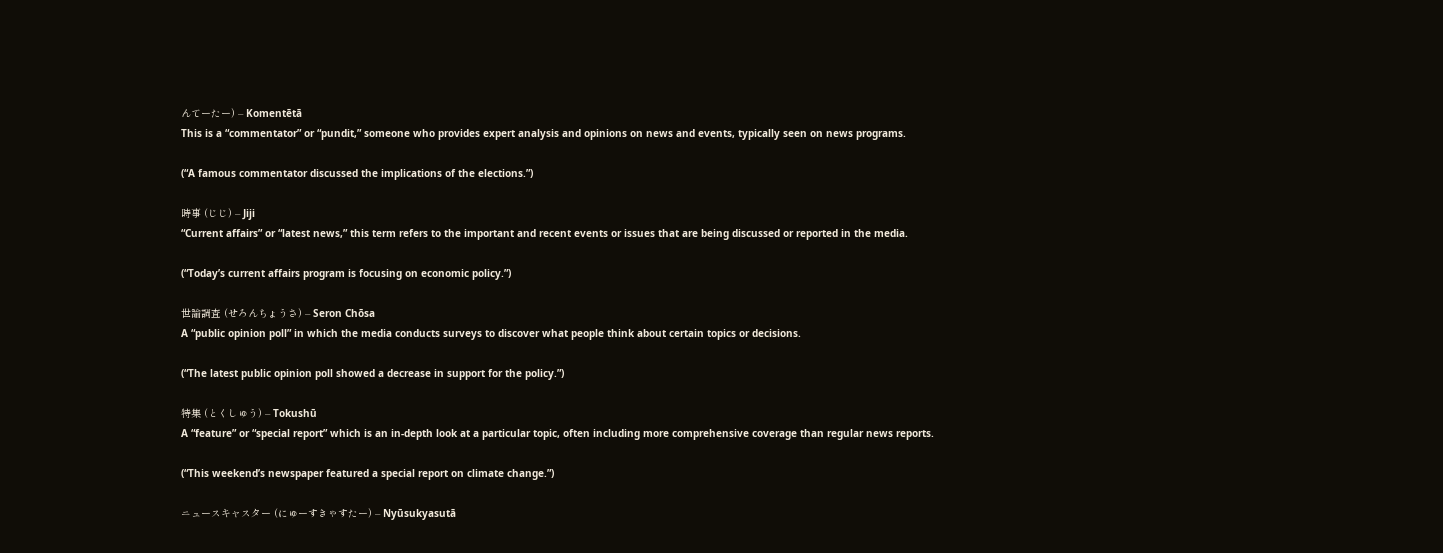んてーたー) – Komentētā
This is a “commentator” or “pundit,” someone who provides expert analysis and opinions on news and events, typically seen on news programs.

(“A famous commentator discussed the implications of the elections.”)

時事 (じじ) – Jiji
“Current affairs” or “latest news,” this term refers to the important and recent events or issues that are being discussed or reported in the media.

(“Today’s current affairs program is focusing on economic policy.”)

世論調査 (せろんちょうさ) – Seron Chōsa
A “public opinion poll” in which the media conducts surveys to discover what people think about certain topics or decisions.

(“The latest public opinion poll showed a decrease in support for the policy.”)

特集 (とくしゅう) – Tokushū
A “feature” or “special report” which is an in-depth look at a particular topic, often including more comprehensive coverage than regular news reports.

(“This weekend’s newspaper featured a special report on climate change.”)

ニュースキャスター (にゅーすきゃすたー) – Nyūsukyasutā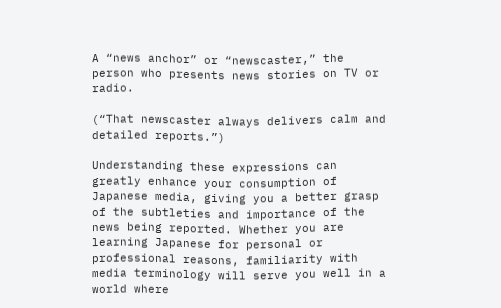A “news anchor” or “newscaster,” the person who presents news stories on TV or radio.

(“That newscaster always delivers calm and detailed reports.”)

Understanding these expressions can greatly enhance your consumption of Japanese media, giving you a better grasp of the subtleties and importance of the news being reported. Whether you are learning Japanese for personal or professional reasons, familiarity with media terminology will serve you well in a world where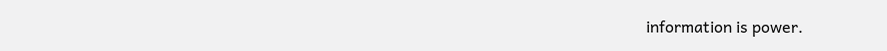information is power.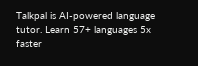Talkpal is AI-powered language tutor. Learn 57+ languages 5x faster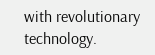with revolutionary technology.